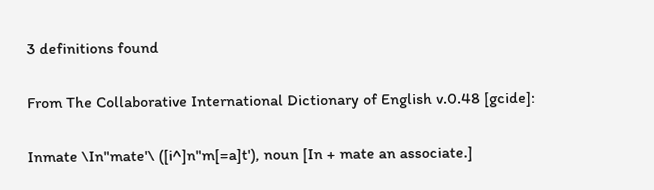3 definitions found

From The Collaborative International Dictionary of English v.0.48 [gcide]:

Inmate \In"mate'\ ([i^]n"m[=a]t'), noun [In + mate an associate.]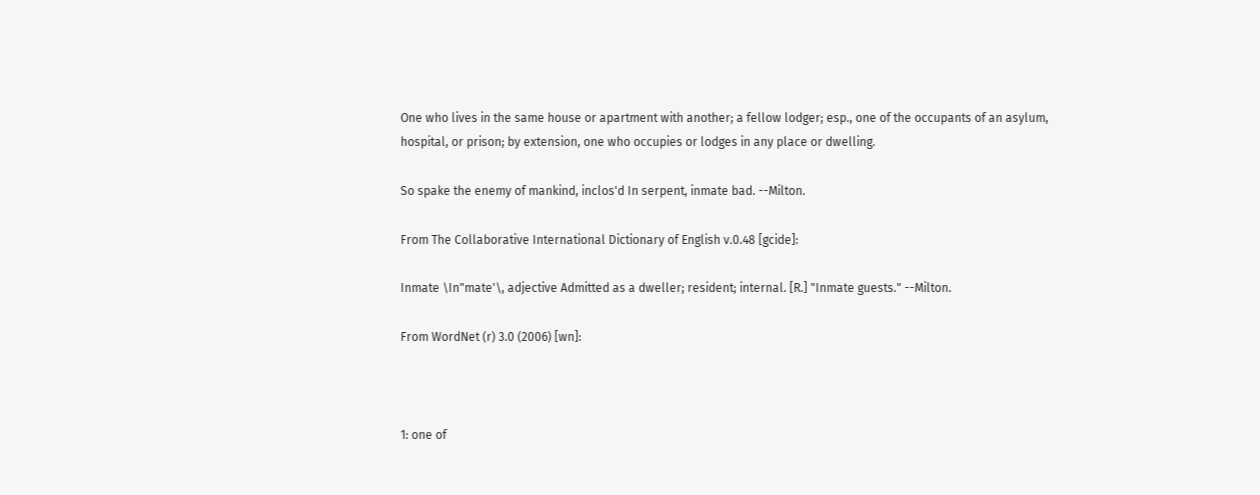One who lives in the same house or apartment with another; a fellow lodger; esp., one of the occupants of an asylum, hospital, or prison; by extension, one who occupies or lodges in any place or dwelling.

So spake the enemy of mankind, inclos'd In serpent, inmate bad. --Milton.

From The Collaborative International Dictionary of English v.0.48 [gcide]:

Inmate \In"mate'\, adjective Admitted as a dweller; resident; internal. [R.] "Inmate guests." --Milton.

From WordNet (r) 3.0 (2006) [wn]:



1: one of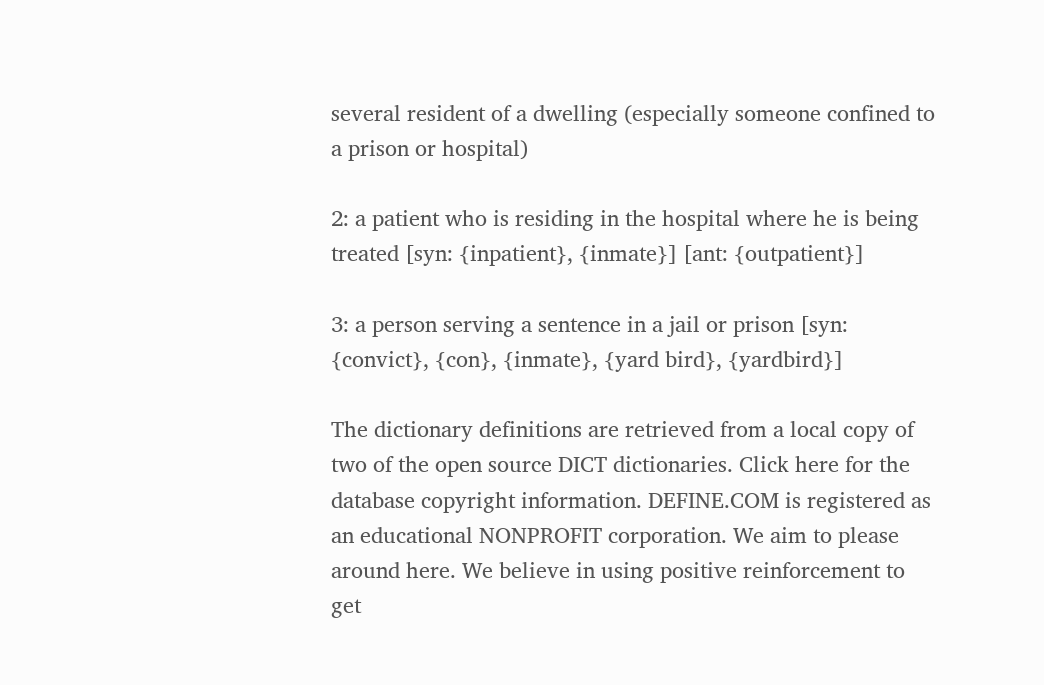several resident of a dwelling (especially someone confined to a prison or hospital)

2: a patient who is residing in the hospital where he is being treated [syn: {inpatient}, {inmate}] [ant: {outpatient}]

3: a person serving a sentence in a jail or prison [syn: {convict}, {con}, {inmate}, {yard bird}, {yardbird}]

The dictionary definitions are retrieved from a local copy of two of the open source DICT dictionaries. Click here for the database copyright information. DEFINE.COM is registered as an educational NONPROFIT corporation. We aim to please around here. We believe in using positive reinforcement to get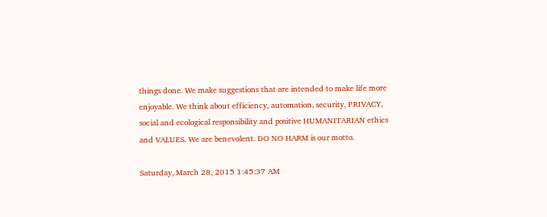things done. We make suggestions that are intended to make life more enjoyable. We think about efficiency, automation, security, PRIVACY, social and ecological responsibility and positive HUMANITARIAN ethics and VALUES. We are benevolent. DO NO HARM is our motto.

Saturday, March 28, 2015 1:45:37 AM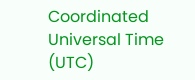Coordinated Universal Time (UTC)